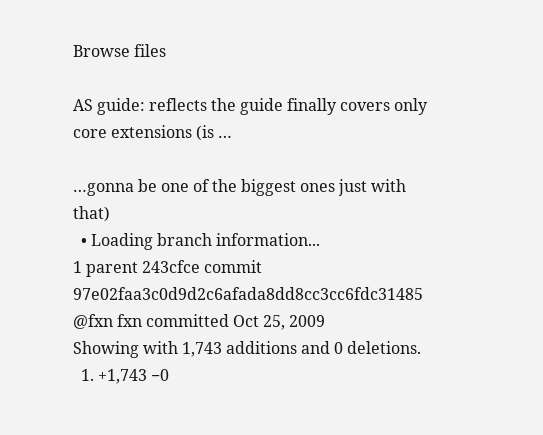Browse files

AS guide: reflects the guide finally covers only core extensions (is …

…gonna be one of the biggest ones just with that)
  • Loading branch information...
1 parent 243cfce commit 97e02faa3c0d9d2c6afada8dd8cc3cc6fdc31485 @fxn fxn committed Oct 25, 2009
Showing with 1,743 additions and 0 deletions.
  1. +1,743 −0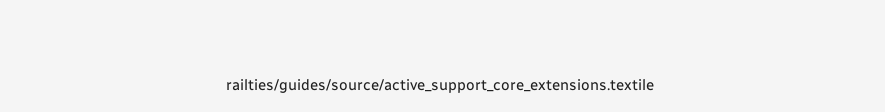railties/guides/source/active_support_core_extensions.textile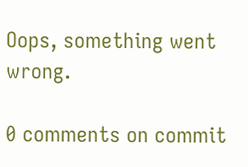Oops, something went wrong.

0 comments on commit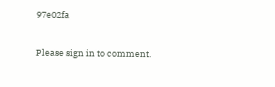97e02fa

Please sign in to comment.